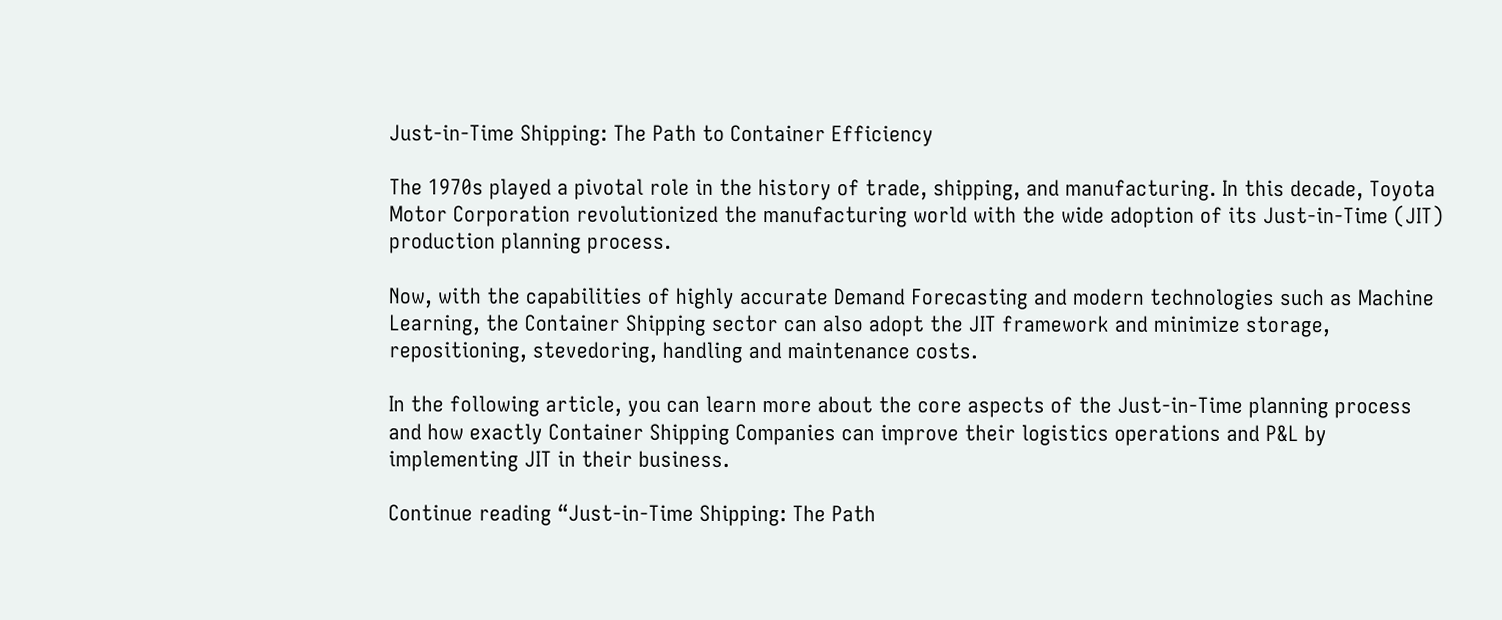Just-in-Time Shipping: The Path to Container Efficiency

The 1970s played a pivotal role in the history of trade, shipping, and manufacturing. In this decade, Toyota Motor Corporation revolutionized the manufacturing world with the wide adoption of its Just-in-Time (JIT) production planning process.

Now, with the capabilities of highly accurate Demand Forecasting and modern technologies such as Machine Learning, the Container Shipping sector can also adopt the JIT framework and minimize storage, repositioning, stevedoring, handling and maintenance costs.

In the following article, you can learn more about the core aspects of the Just-in-Time planning process and how exactly Container Shipping Companies can improve their logistics operations and P&L by implementing JIT in their business.

Continue reading “Just-in-Time Shipping: The Path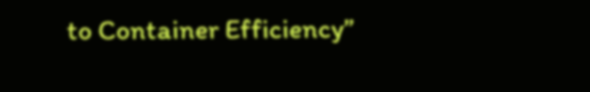to Container Efficiency”